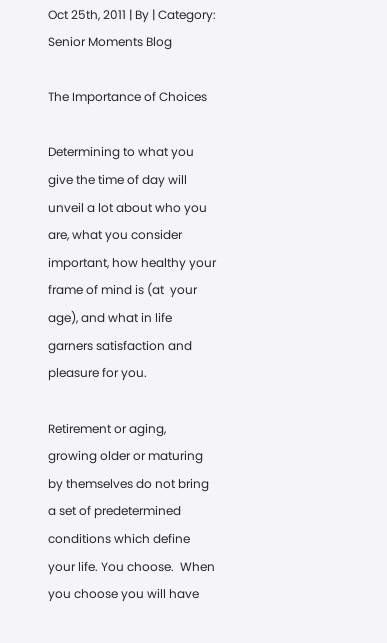Oct 25th, 2011 | By | Category: Senior Moments Blog

The Importance of Choices

Determining to what you give the time of day will unveil a lot about who you are, what you consider important, how healthy your frame of mind is (at  your age), and what in life garners satisfaction and pleasure for you.

Retirement or aging, growing older or maturing by themselves do not bring a set of predetermined conditions which define your life. You choose.  When you choose you will have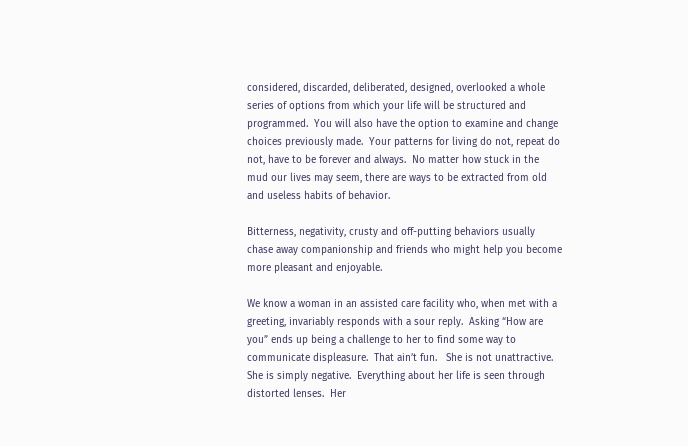considered, discarded, deliberated, designed, overlooked a whole series of options from which your life will be structured and programmed.  You will also have the option to examine and change choices previously made.  Your patterns for living do not, repeat do not, have to be forever and always.  No matter how stuck in the mud our lives may seem, there are ways to be extracted from old and useless habits of behavior.

Bitterness, negativity, crusty and off-putting behaviors usually chase away companionship and friends who might help you become more pleasant and enjoyable.

We know a woman in an assisted care facility who, when met with a greeting, invariably responds with a sour reply.  Asking “How are you” ends up being a challenge to her to find some way to communicate displeasure.  That ain’t fun.   She is not unattractive.  She is simply negative.  Everything about her life is seen through distorted lenses.  Her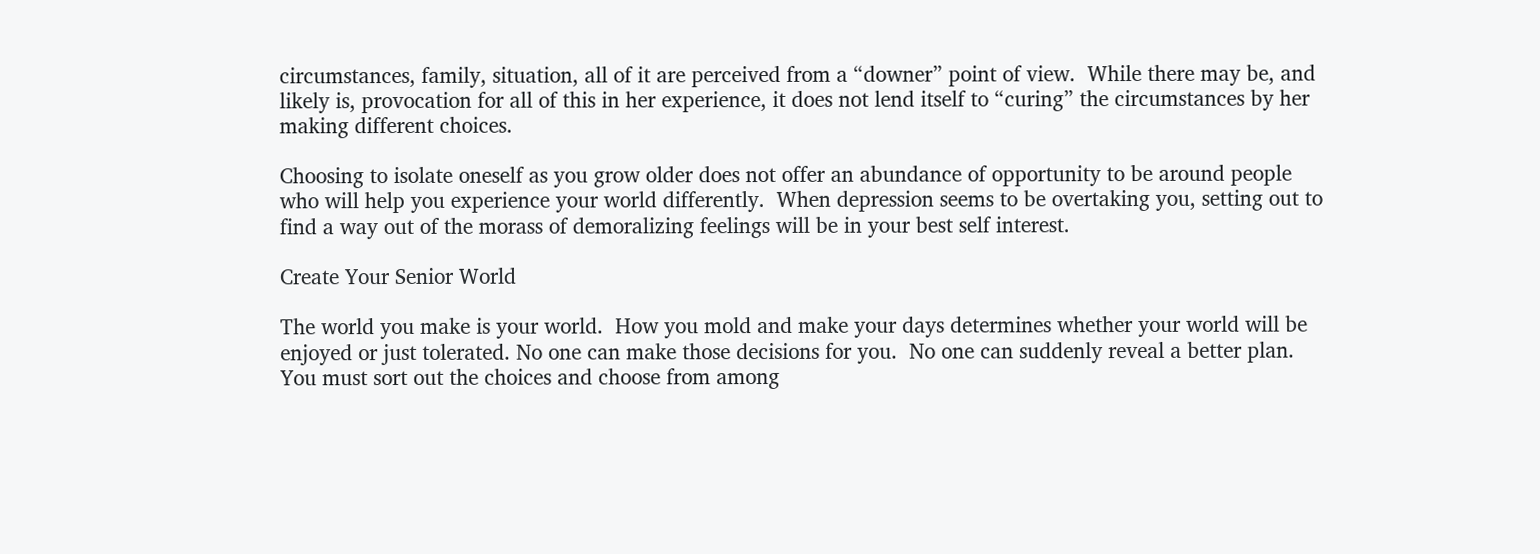circumstances, family, situation, all of it are perceived from a “downer” point of view.  While there may be, and likely is, provocation for all of this in her experience, it does not lend itself to “curing” the circumstances by her making different choices.

Choosing to isolate oneself as you grow older does not offer an abundance of opportunity to be around people who will help you experience your world differently.  When depression seems to be overtaking you, setting out to find a way out of the morass of demoralizing feelings will be in your best self interest.

Create Your Senior World

The world you make is your world.  How you mold and make your days determines whether your world will be enjoyed or just tolerated. No one can make those decisions for you.  No one can suddenly reveal a better plan.  You must sort out the choices and choose from among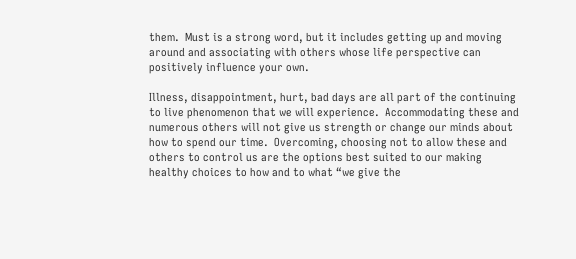them.  Must is a strong word, but it includes getting up and moving around and associating with others whose life perspective can positively influence your own.

Illness, disappointment, hurt, bad days are all part of the continuing to live phenomenon that we will experience.  Accommodating these and numerous others will not give us strength or change our minds about how to spend our time.  Overcoming, choosing not to allow these and others to control us are the options best suited to our making healthy choices to how and to what “we give the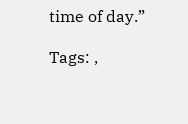time of day.”

Tags: ,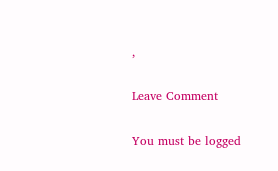,

Leave Comment

You must be logged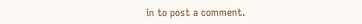in to post a comment.